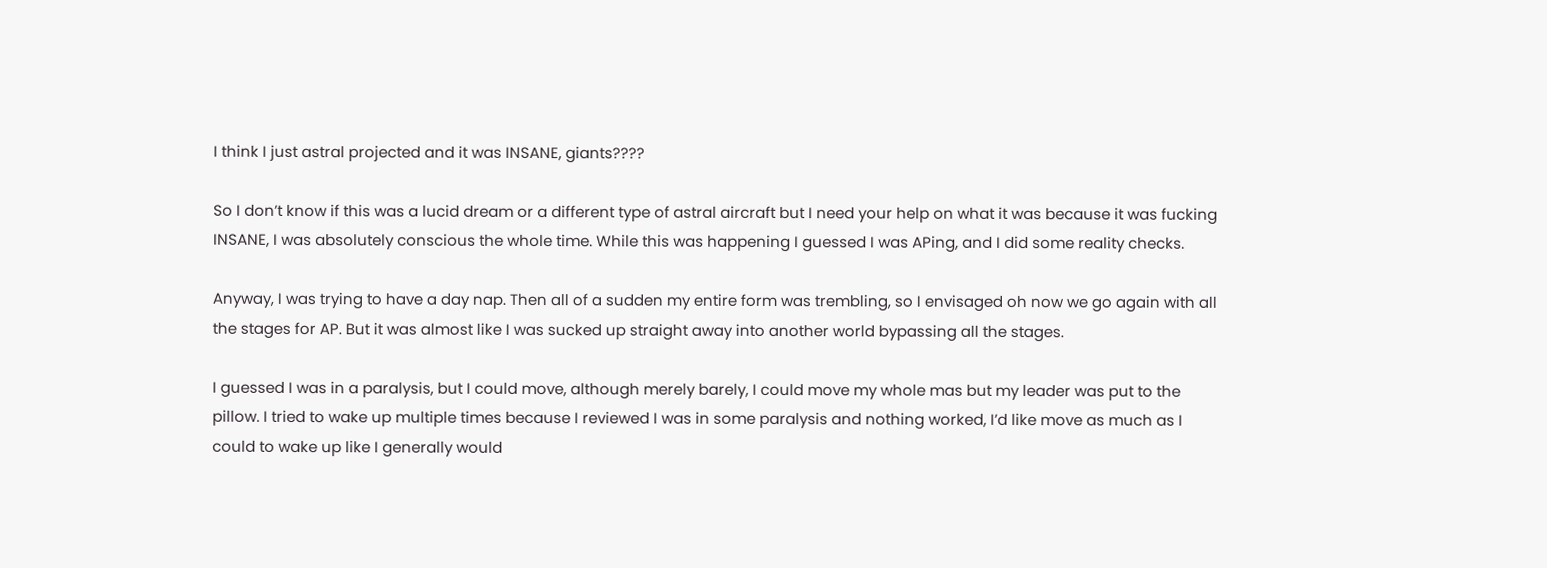I think I just astral projected and it was INSANE, giants????

So I don’t know if this was a lucid dream or a different type of astral aircraft but I need your help on what it was because it was fucking INSANE, I was absolutely conscious the whole time. While this was happening I guessed I was APing, and I did some reality checks.

Anyway, I was trying to have a day nap. Then all of a sudden my entire form was trembling, so I envisaged oh now we go again with all the stages for AP. But it was almost like I was sucked up straight away into another world bypassing all the stages.

I guessed I was in a paralysis, but I could move, although merely barely, I could move my whole mas but my leader was put to the pillow. I tried to wake up multiple times because I reviewed I was in some paralysis and nothing worked, I’d like move as much as I could to wake up like I generally would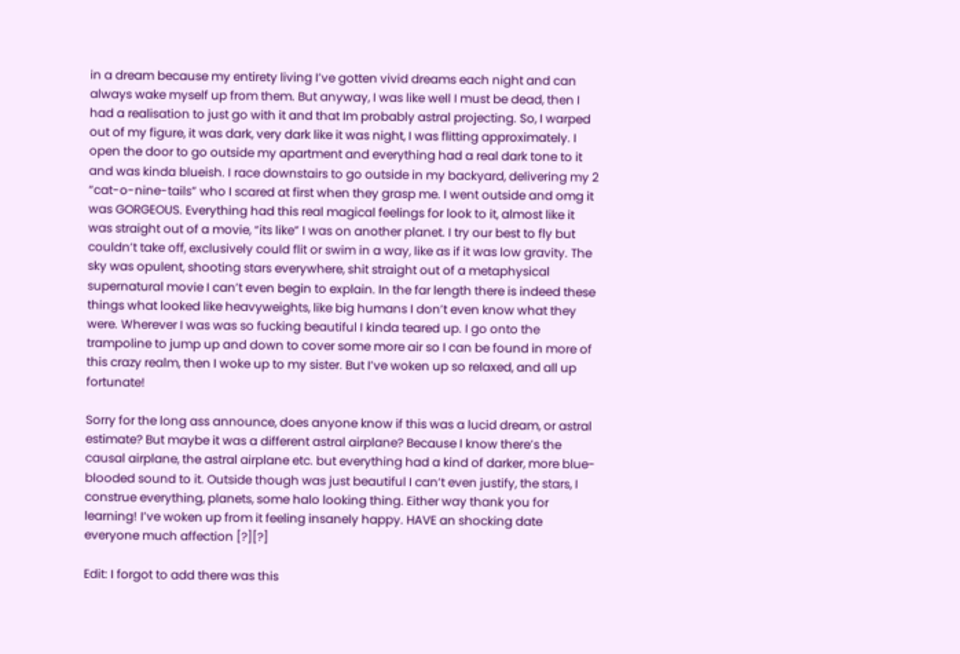in a dream because my entirety living I’ve gotten vivid dreams each night and can always wake myself up from them. But anyway, I was like well I must be dead, then I had a realisation to just go with it and that Im probably astral projecting. So, I warped out of my figure, it was dark, very dark like it was night, I was flitting approximately. I open the door to go outside my apartment and everything had a real dark tone to it and was kinda blueish. I race downstairs to go outside in my backyard, delivering my 2 “cat-o-nine-tails” who I scared at first when they grasp me. I went outside and omg it was GORGEOUS. Everything had this real magical feelings for look to it, almost like it was straight out of a movie, “its like” I was on another planet. I try our best to fly but couldn’t take off, exclusively could flit or swim in a way, like as if it was low gravity. The sky was opulent, shooting stars everywhere, shit straight out of a metaphysical supernatural movie I can’t even begin to explain. In the far length there is indeed these things what looked like heavyweights, like big humans I don’t even know what they were. Wherever I was was so fucking beautiful I kinda teared up. I go onto the trampoline to jump up and down to cover some more air so I can be found in more of this crazy realm, then I woke up to my sister. But I’ve woken up so relaxed, and all up fortunate!

Sorry for the long ass announce, does anyone know if this was a lucid dream, or astral estimate? But maybe it was a different astral airplane? Because I know there’s the causal airplane, the astral airplane etc. but everything had a kind of darker, more blue-blooded sound to it. Outside though was just beautiful I can’t even justify, the stars, I construe everything, planets, some halo looking thing. Either way thank you for learning! I’ve woken up from it feeling insanely happy. HAVE an shocking date everyone much affection [?][?]

Edit: I forgot to add there was this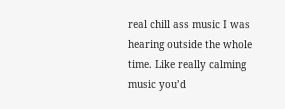real chill ass music I was hearing outside the whole time. Like really calming music you’d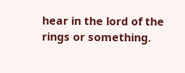hear in the lord of the rings or something.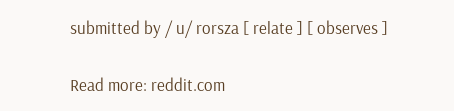submitted by / u/ rorsza [ relate ] [ observes ]

Read more: reddit.com